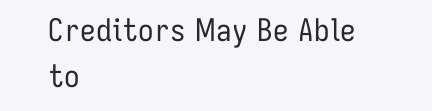Creditors May Be Able to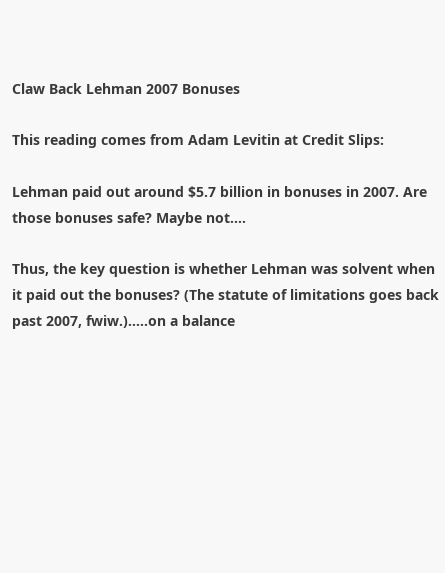Claw Back Lehman 2007 Bonuses

This reading comes from Adam Levitin at Credit Slips:

Lehman paid out around $5.7 billion in bonuses in 2007. Are those bonuses safe? Maybe not….

Thus, the key question is whether Lehman was solvent when it paid out the bonuses? (The statute of limitations goes back past 2007, fwiw.)…..on a balance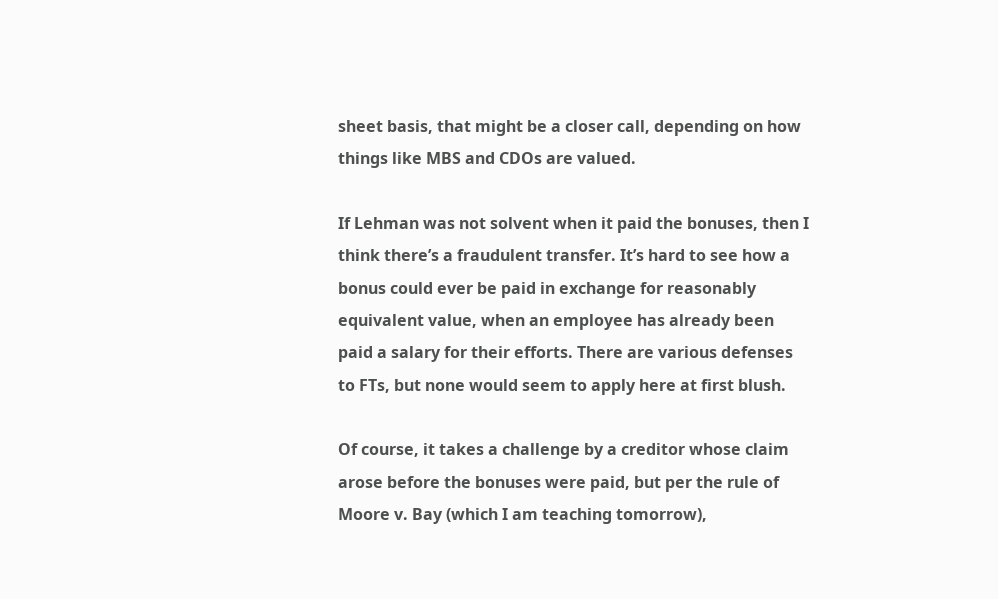sheet basis, that might be a closer call, depending on how things like MBS and CDOs are valued.

If Lehman was not solvent when it paid the bonuses, then I think there’s a fraudulent transfer. It’s hard to see how a bonus could ever be paid in exchange for reasonably equivalent value, when an employee has already been paid a salary for their efforts. There are various defenses to FTs, but none would seem to apply here at first blush.

Of course, it takes a challenge by a creditor whose claim arose before the bonuses were paid, but per the rule of Moore v. Bay (which I am teaching tomorrow),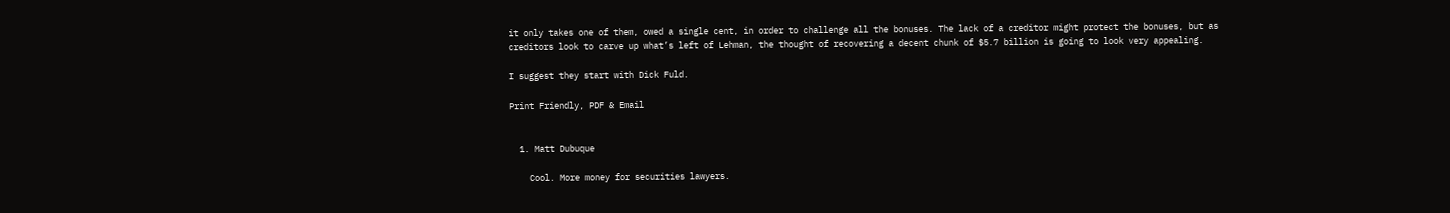it only takes one of them, owed a single cent, in order to challenge all the bonuses. The lack of a creditor might protect the bonuses, but as creditors look to carve up what’s left of Lehman, the thought of recovering a decent chunk of $5.7 billion is going to look very appealing.

I suggest they start with Dick Fuld.

Print Friendly, PDF & Email


  1. Matt Dubuque

    Cool. More money for securities lawyers.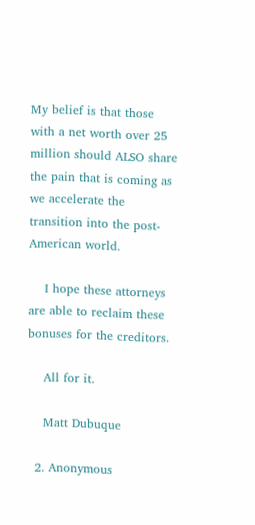My belief is that those with a net worth over 25 million should ALSO share the pain that is coming as we accelerate the transition into the post-American world.

    I hope these attorneys are able to reclaim these bonuses for the creditors.

    All for it.

    Matt Dubuque

  2. Anonymous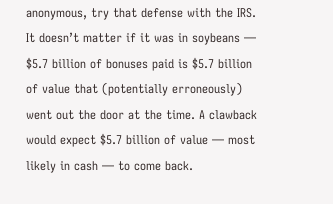anonymous, try that defense with the IRS. It doesn’t matter if it was in soybeans — $5.7 billion of bonuses paid is $5.7 billion of value that (potentially erroneously) went out the door at the time. A clawback would expect $5.7 billion of value — most likely in cash — to come back.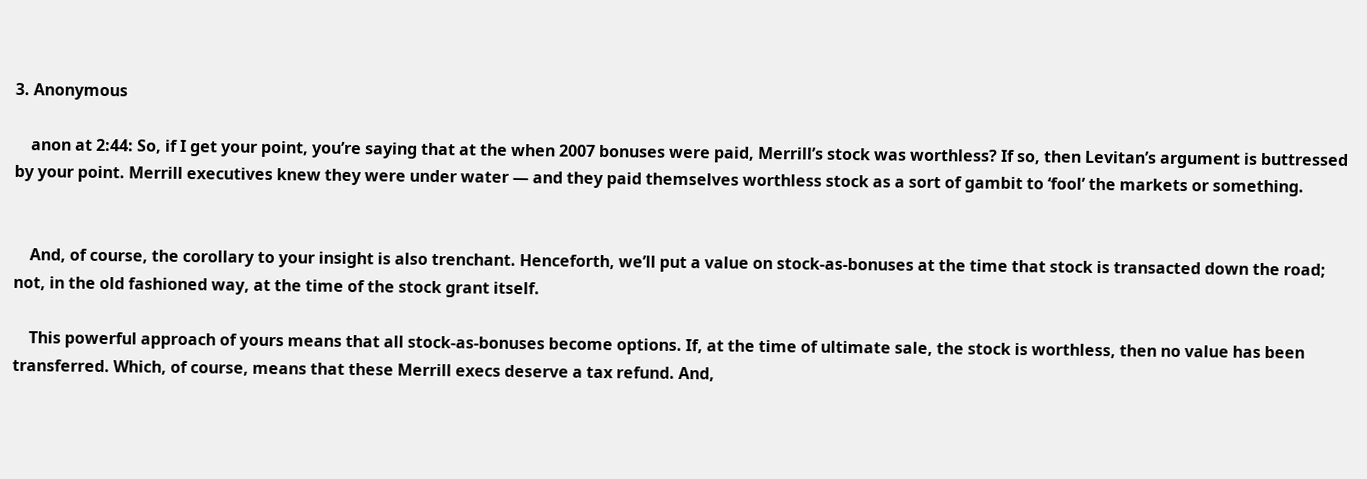3. Anonymous

    anon at 2:44: So, if I get your point, you’re saying that at the when 2007 bonuses were paid, Merrill’s stock was worthless? If so, then Levitan’s argument is buttressed by your point. Merrill executives knew they were under water — and they paid themselves worthless stock as a sort of gambit to ‘fool’ the markets or something.


    And, of course, the corollary to your insight is also trenchant. Henceforth, we’ll put a value on stock-as-bonuses at the time that stock is transacted down the road; not, in the old fashioned way, at the time of the stock grant itself.

    This powerful approach of yours means that all stock-as-bonuses become options. If, at the time of ultimate sale, the stock is worthless, then no value has been transferred. Which, of course, means that these Merrill execs deserve a tax refund. And,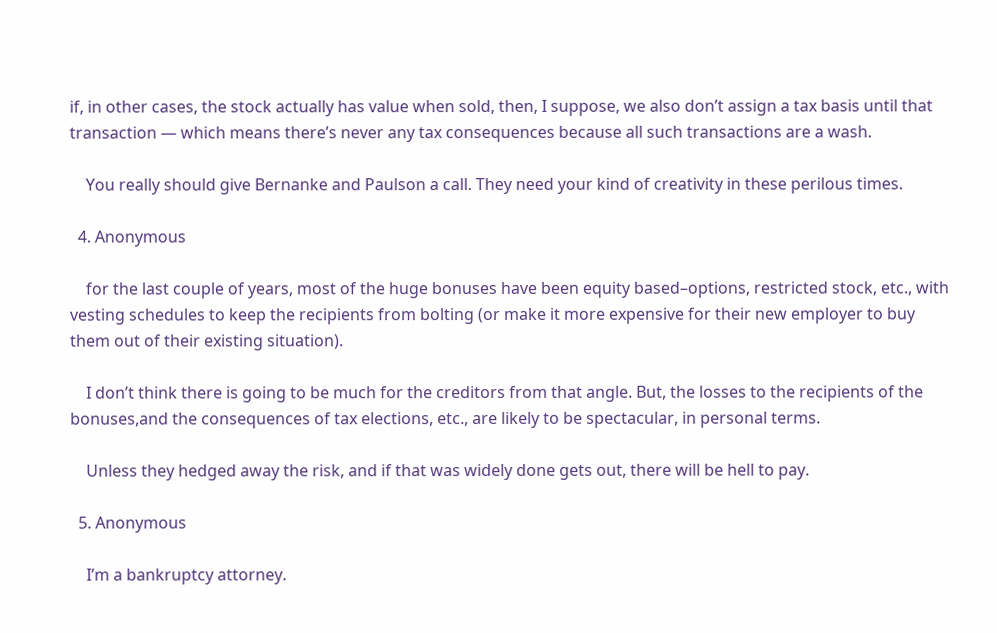if, in other cases, the stock actually has value when sold, then, I suppose, we also don’t assign a tax basis until that transaction — which means there’s never any tax consequences because all such transactions are a wash.

    You really should give Bernanke and Paulson a call. They need your kind of creativity in these perilous times.

  4. Anonymous

    for the last couple of years, most of the huge bonuses have been equity based–options, restricted stock, etc., with vesting schedules to keep the recipients from bolting (or make it more expensive for their new employer to buy them out of their existing situation).

    I don’t think there is going to be much for the creditors from that angle. But, the losses to the recipients of the bonuses,and the consequences of tax elections, etc., are likely to be spectacular, in personal terms.

    Unless they hedged away the risk, and if that was widely done gets out, there will be hell to pay.

  5. Anonymous

    I’m a bankruptcy attorney.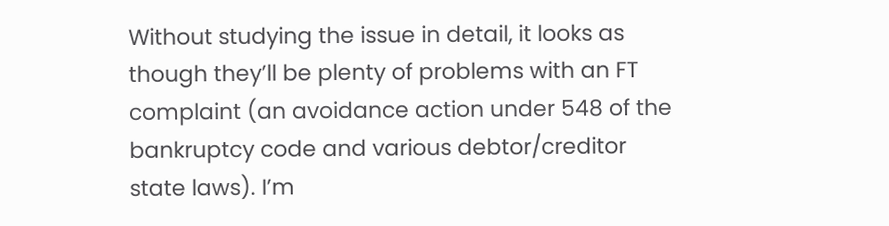Without studying the issue in detail, it looks as though they’ll be plenty of problems with an FT complaint (an avoidance action under 548 of the bankruptcy code and various debtor/creditor state laws). I’m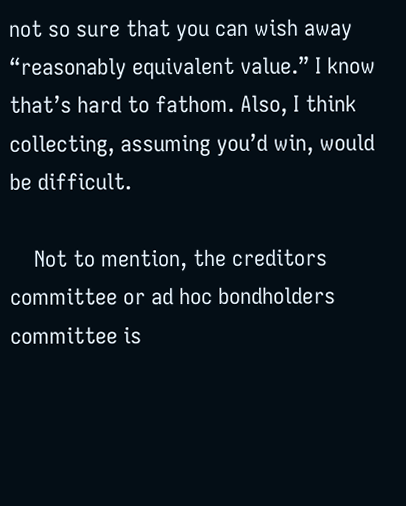not so sure that you can wish away “reasonably equivalent value.” I know that’s hard to fathom. Also, I think collecting, assuming you’d win, would be difficult.

    Not to mention, the creditors committee or ad hoc bondholders committee is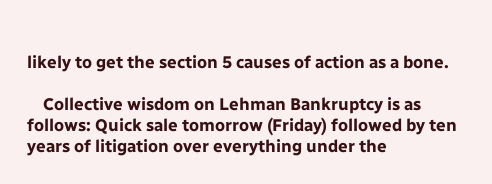likely to get the section 5 causes of action as a bone.

    Collective wisdom on Lehman Bankruptcy is as follows: Quick sale tomorrow (Friday) followed by ten years of litigation over everything under the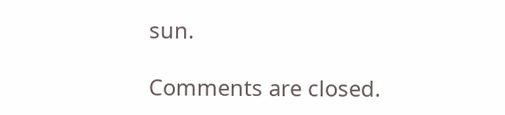sun.

Comments are closed.